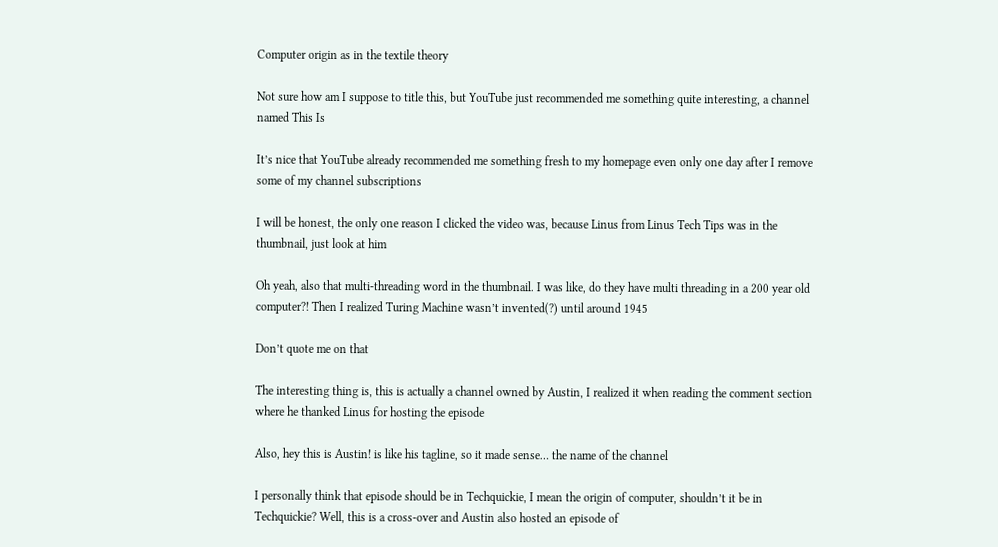Computer origin as in the textile theory

Not sure how am I suppose to title this, but YouTube just recommended me something quite interesting, a channel named This Is

It’s nice that YouTube already recommended me something fresh to my homepage even only one day after I remove some of my channel subscriptions

I will be honest, the only one reason I clicked the video was, because Linus from Linus Tech Tips was in the thumbnail, just look at him

Oh yeah, also that multi-threading word in the thumbnail. I was like, do they have multi threading in a 200 year old computer?! Then I realized Turing Machine wasn’t invented(?) until around 1945

Don’t quote me on that

The interesting thing is, this is actually a channel owned by Austin, I realized it when reading the comment section where he thanked Linus for hosting the episode

Also, hey this is Austin! is like his tagline, so it made sense… the name of the channel

I personally think that episode should be in Techquickie, I mean the origin of computer, shouldn’t it be in Techquickie? Well, this is a cross-over and Austin also hosted an episode of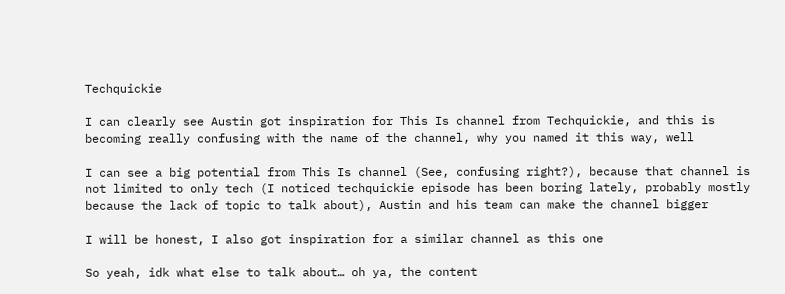Techquickie

I can clearly see Austin got inspiration for This Is channel from Techquickie, and this is becoming really confusing with the name of the channel, why you named it this way, well

I can see a big potential from This Is channel (See, confusing right?), because that channel is not limited to only tech (I noticed techquickie episode has been boring lately, probably mostly because the lack of topic to talk about), Austin and his team can make the channel bigger

I will be honest, I also got inspiration for a similar channel as this one

So yeah, idk what else to talk about… oh ya, the content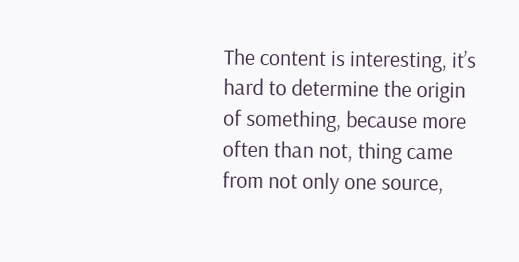The content is interesting, it’s hard to determine the origin of something, because more often than not, thing came from not only one source,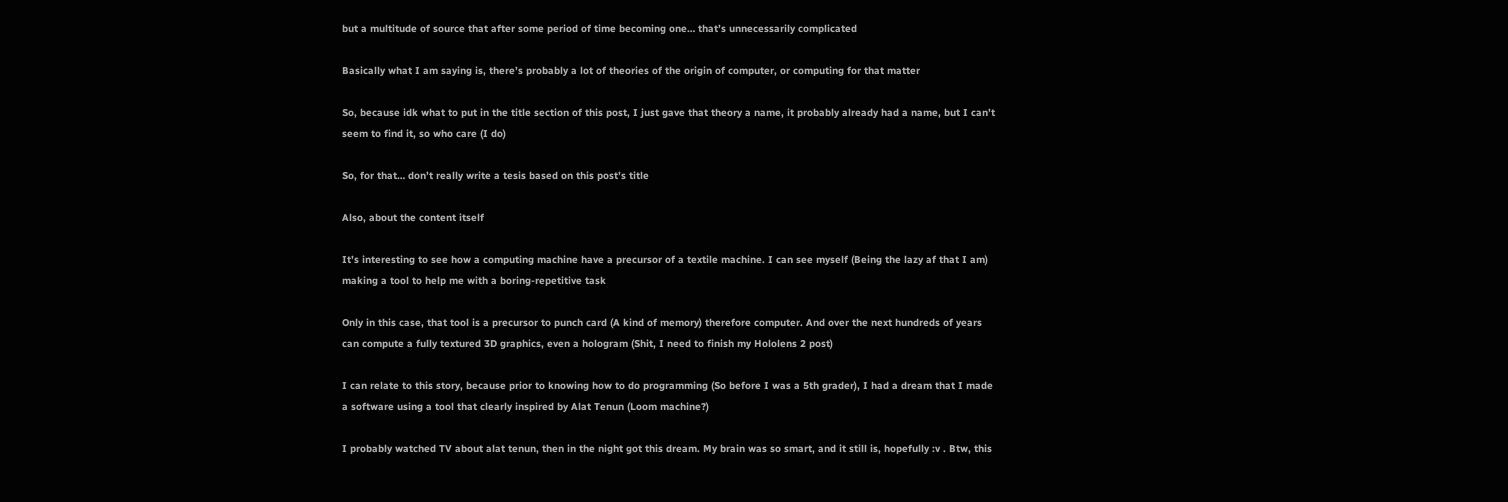but a multitude of source that after some period of time becoming one… that’s unnecessarily complicated

Basically what I am saying is, there’s probably a lot of theories of the origin of computer, or computing for that matter

So, because idk what to put in the title section of this post, I just gave that theory a name, it probably already had a name, but I can’t seem to find it, so who care (I do)

So, for that… don’t really write a tesis based on this post’s title

Also, about the content itself

It’s interesting to see how a computing machine have a precursor of a textile machine. I can see myself (Being the lazy af that I am) making a tool to help me with a boring-repetitive task

Only in this case, that tool is a precursor to punch card (A kind of memory) therefore computer. And over the next hundreds of years can compute a fully textured 3D graphics, even a hologram (Shit, I need to finish my Hololens 2 post)

I can relate to this story, because prior to knowing how to do programming (So before I was a 5th grader), I had a dream that I made a software using a tool that clearly inspired by Alat Tenun (Loom machine?)

I probably watched TV about alat tenun, then in the night got this dream. My brain was so smart, and it still is, hopefully :v . Btw, this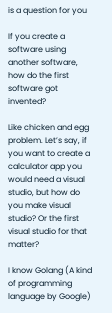is a question for you

If you create a software using another software, how do the first software got invented?

Like chicken and egg problem. Let’s say, if you want to create a calculator app you would need a visual studio, but how do you make visual studio? Or the first visual studio for that matter?

I know Golang (A kind of programming language by Google)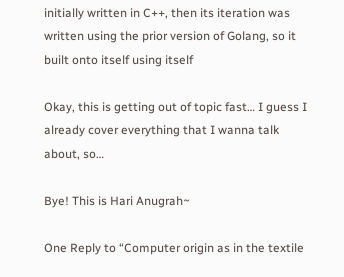initially written in C++, then its iteration was written using the prior version of Golang, so it built onto itself using itself

Okay, this is getting out of topic fast… I guess I already cover everything that I wanna talk about, so…

Bye! This is Hari Anugrah~

One Reply to “Computer origin as in the textile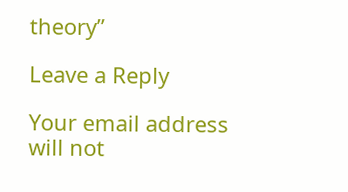theory”

Leave a Reply

Your email address will not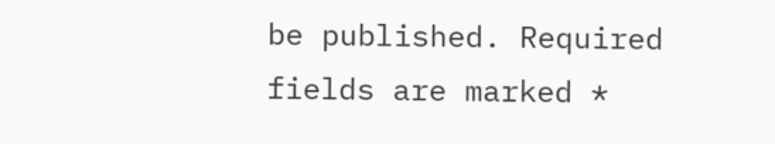be published. Required fields are marked *